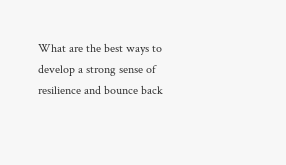What are the best ways to develop a strong sense of resilience and bounce back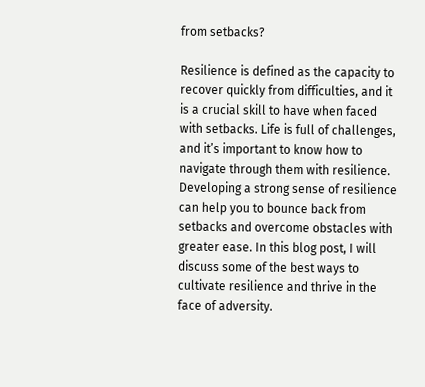from setbacks?

Resilience is defined as the capacity to recover quickly from difficulties, and it is a crucial skill to have when faced with setbacks. Life is full of challenges, and it’s important to know how to navigate through them with resilience. Developing a strong sense of resilience can help you to bounce back from setbacks and overcome obstacles with greater ease. In this blog post, I will discuss some of the best ways to cultivate resilience and thrive in the face of adversity.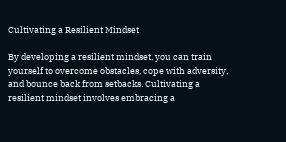Cultivating a Resilient Mindset

By developing a resilient mindset, you can train yourself to overcome obstacles, cope with adversity, and bounce back from setbacks. Cultivating a resilient mindset involves embracing a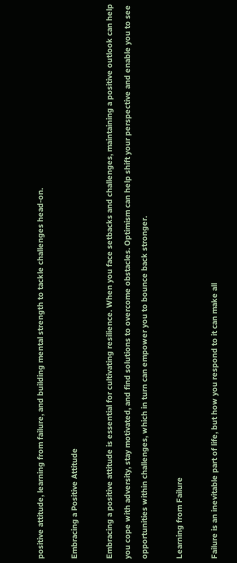positive attitude, learning from failure, and building mental strength to tackle challenges head-on.

Embracing a Positive Attitude

Embracing a positive attitude is essential for cultivating resilience. When you face setbacks and challenges, maintaining a positive outlook can help you cope with adversity, stay motivated, and find solutions to overcome obstacles. Optimism can help shift your perspective and enable you to see opportunities within challenges, which in turn can empower you to bounce back stronger.

Learning from Failure

Failure is an inevitable part of life, but how you respond to it can make all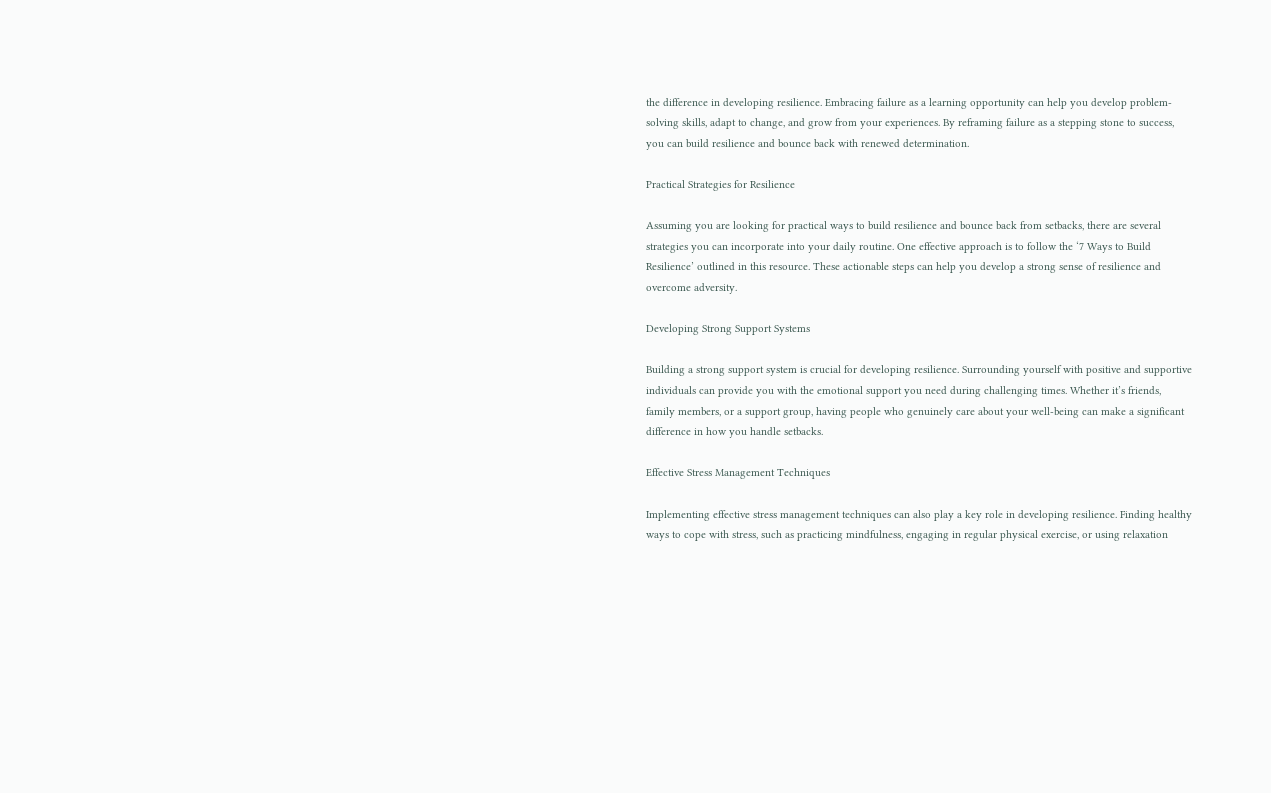the difference in developing resilience. Embracing failure as a learning opportunity can help you develop problem-solving skills, adapt to change, and grow from your experiences. By reframing failure as a stepping stone to success, you can build resilience and bounce back with renewed determination.

Practical Strategies for Resilience

Assuming you are looking for practical ways to build resilience and bounce back from setbacks, there are several strategies you can incorporate into your daily routine. One effective approach is to follow the ‘7 Ways to Build Resilience’ outlined in this resource. These actionable steps can help you develop a strong sense of resilience and overcome adversity.

Developing Strong Support Systems

Building a strong support system is crucial for developing resilience. Surrounding yourself with positive and supportive individuals can provide you with the emotional support you need during challenging times. Whether it’s friends, family members, or a support group, having people who genuinely care about your well-being can make a significant difference in how you handle setbacks.

Effective Stress Management Techniques

Implementing effective stress management techniques can also play a key role in developing resilience. Finding healthy ways to cope with stress, such as practicing mindfulness, engaging in regular physical exercise, or using relaxation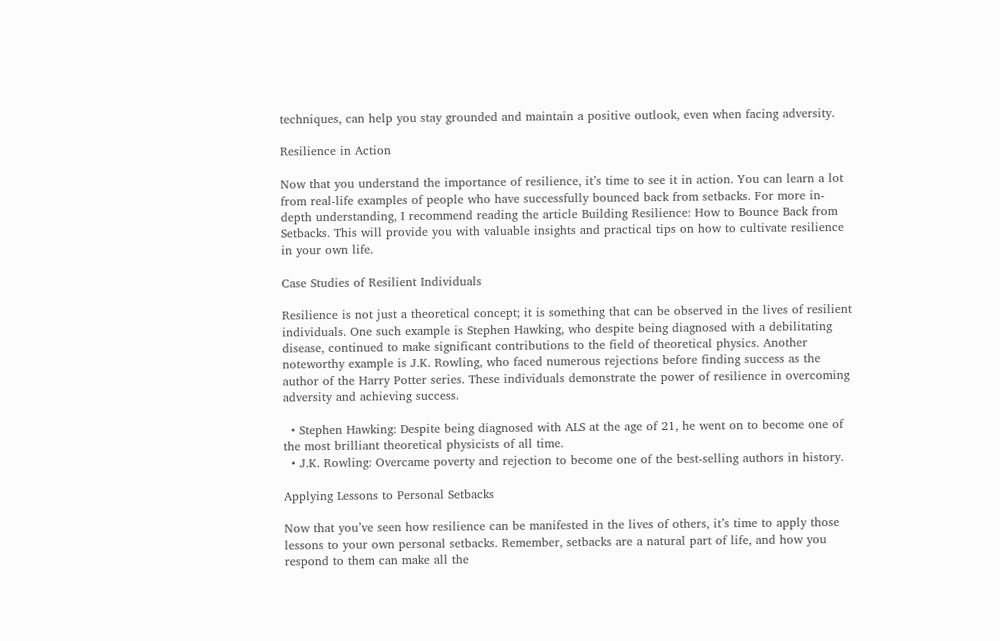techniques, can help you stay grounded and maintain a positive outlook, even when facing adversity.

Resilience in Action

Now that you understand the importance of resilience, it’s time to see it in action. You can learn a lot from real-life examples of people who have successfully bounced back from setbacks. For more in-depth understanding, I recommend reading the article Building Resilience: How to Bounce Back from Setbacks. This will provide you with valuable insights and practical tips on how to cultivate resilience in your own life.

Case Studies of Resilient Individuals

Resilience is not just a theoretical concept; it is something that can be observed in the lives of resilient individuals. One such example is Stephen Hawking, who despite being diagnosed with a debilitating disease, continued to make significant contributions to the field of theoretical physics. Another noteworthy example is J.K. Rowling, who faced numerous rejections before finding success as the author of the Harry Potter series. These individuals demonstrate the power of resilience in overcoming adversity and achieving success.

  • Stephen Hawking: Despite being diagnosed with ALS at the age of 21, he went on to become one of the most brilliant theoretical physicists of all time.
  • J.K. Rowling: Overcame poverty and rejection to become one of the best-selling authors in history.

Applying Lessons to Personal Setbacks

Now that you’ve seen how resilience can be manifested in the lives of others, it’s time to apply those lessons to your own personal setbacks. Remember, setbacks are a natural part of life, and how you respond to them can make all the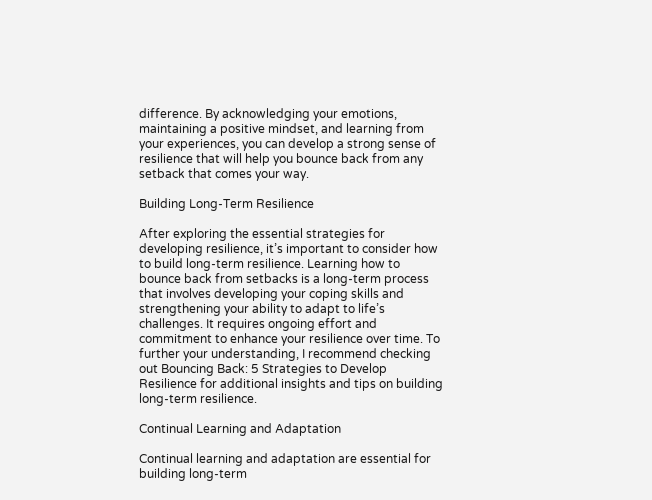difference. By acknowledging your emotions, maintaining a positive mindset, and learning from your experiences, you can develop a strong sense of resilience that will help you bounce back from any setback that comes your way.

Building Long-Term Resilience

After exploring the essential strategies for developing resilience, it’s important to consider how to build long-term resilience. Learning how to bounce back from setbacks is a long-term process that involves developing your coping skills and strengthening your ability to adapt to life’s challenges. It requires ongoing effort and commitment to enhance your resilience over time. To further your understanding, I recommend checking out Bouncing Back: 5 Strategies to Develop Resilience for additional insights and tips on building long-term resilience.

Continual Learning and Adaptation

Continual learning and adaptation are essential for building long-term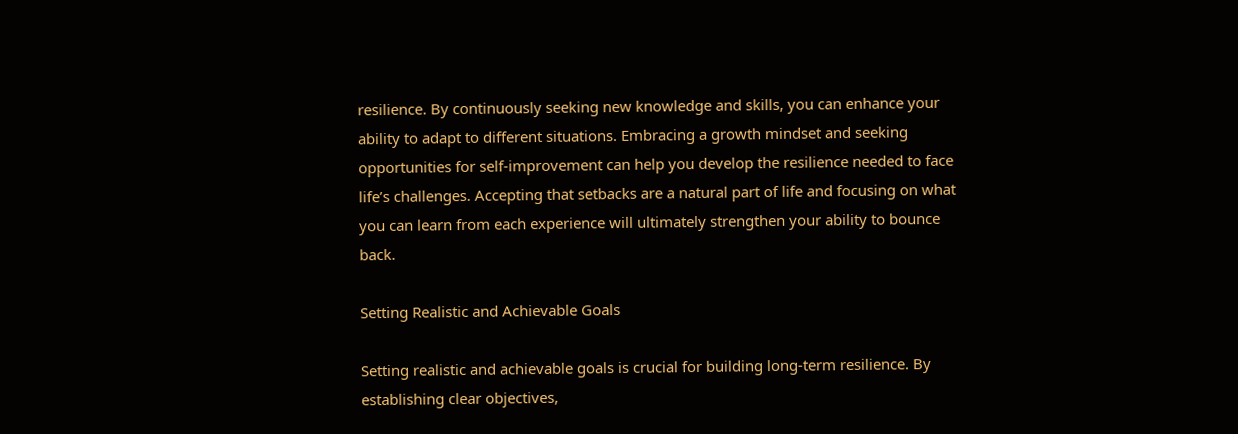resilience. By continuously seeking new knowledge and skills, you can enhance your ability to adapt to different situations. Embracing a growth mindset and seeking opportunities for self-improvement can help you develop the resilience needed to face life’s challenges. Accepting that setbacks are a natural part of life and focusing on what you can learn from each experience will ultimately strengthen your ability to bounce back.

Setting Realistic and Achievable Goals

Setting realistic and achievable goals is crucial for building long-term resilience. By establishing clear objectives,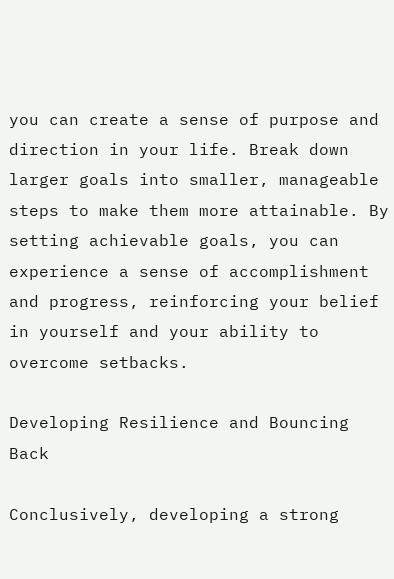you can create a sense of purpose and direction in your life. Break down larger goals into smaller, manageable steps to make them more attainable. By setting achievable goals, you can experience a sense of accomplishment and progress, reinforcing your belief in yourself and your ability to overcome setbacks.

Developing Resilience and Bouncing Back

Conclusively, developing a strong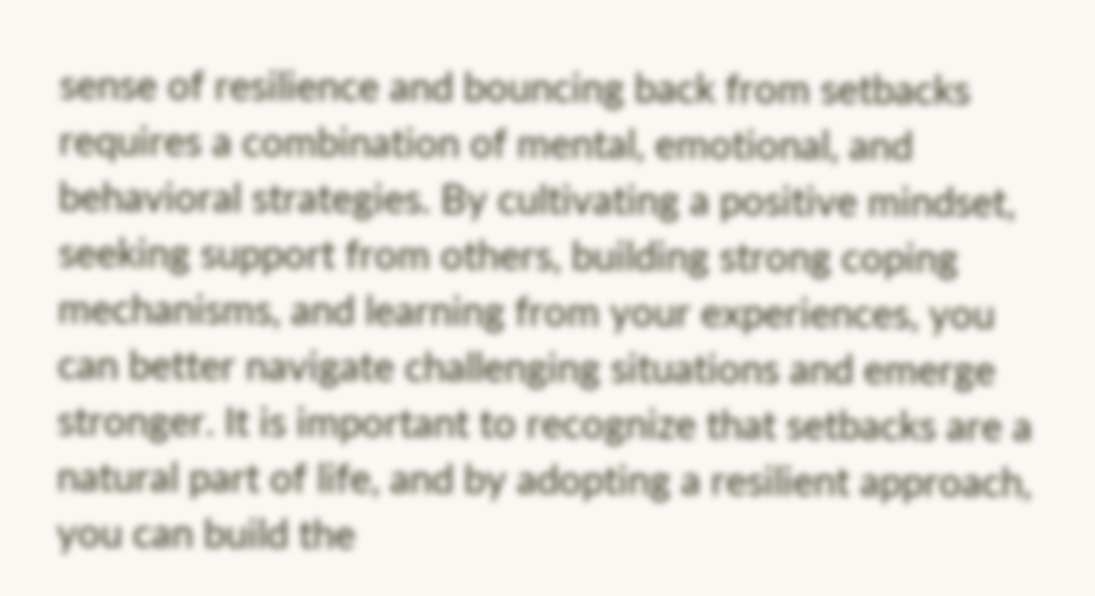sense of resilience and bouncing back from setbacks requires a combination of mental, emotional, and behavioral strategies. By cultivating a positive mindset, seeking support from others, building strong coping mechanisms, and learning from your experiences, you can better navigate challenging situations and emerge stronger. It is important to recognize that setbacks are a natural part of life, and by adopting a resilient approach, you can build the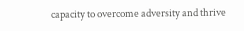capacity to overcome adversity and thrive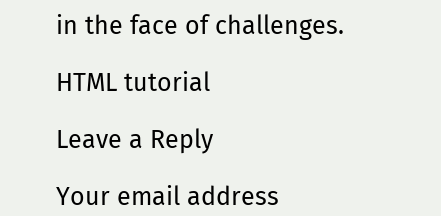in the face of challenges.

HTML tutorial

Leave a Reply

Your email address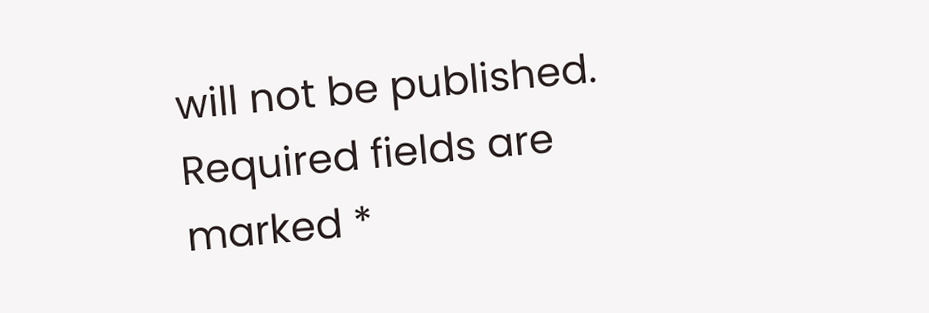will not be published. Required fields are marked *